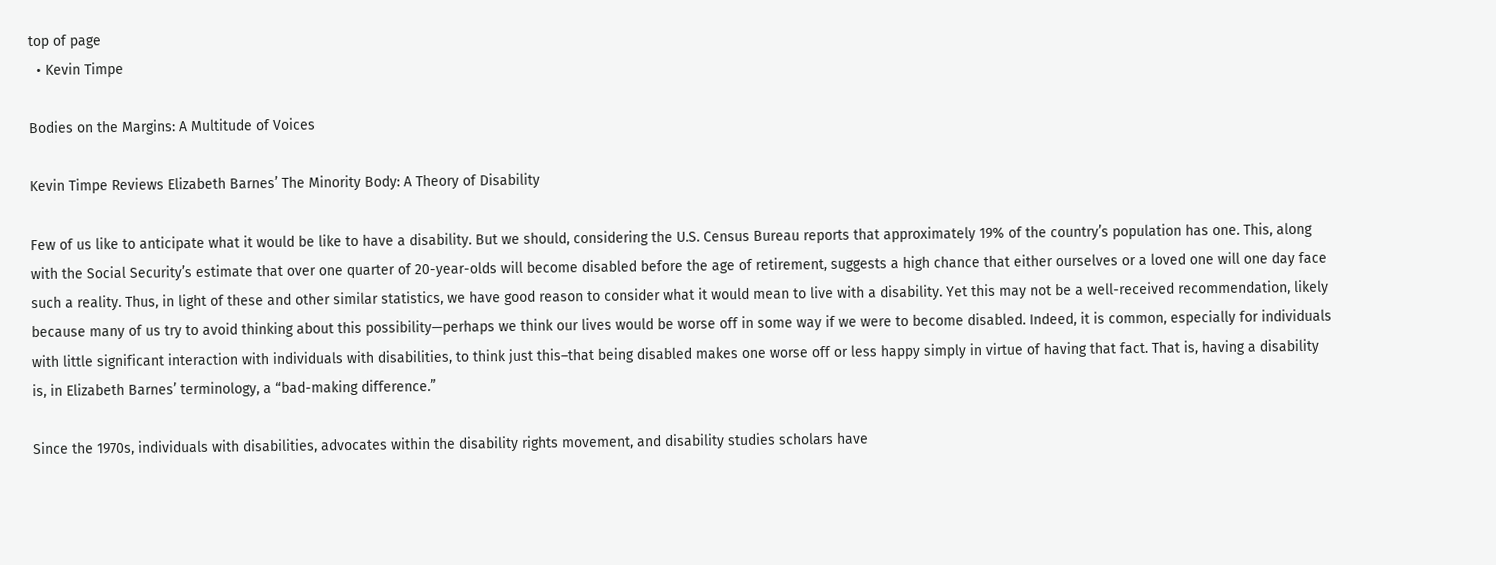top of page
  • Kevin Timpe

Bodies on the Margins: A Multitude of Voices

Kevin Timpe Reviews Elizabeth Barnes’ The Minority Body: A Theory of Disability

Few of us like to anticipate what it would be like to have a disability. But we should, considering the U.S. Census Bureau reports that approximately 19% of the country’s population has one. This, along with the Social Security’s estimate that over one quarter of 20-year-olds will become disabled before the age of retirement, suggests a high chance that either ourselves or a loved one will one day face such a reality. Thus, in light of these and other similar statistics, we have good reason to consider what it would mean to live with a disability. Yet this may not be a well-received recommendation, likely because many of us try to avoid thinking about this possibility—perhaps we think our lives would be worse off in some way if we were to become disabled. Indeed, it is common, especially for individuals with little significant interaction with individuals with disabilities, to think just this–that being disabled makes one worse off or less happy simply in virtue of having that fact. That is, having a disability is, in Elizabeth Barnes’ terminology, a “bad-making difference.”

Since the 1970s, individuals with disabilities, advocates within the disability rights movement, and disability studies scholars have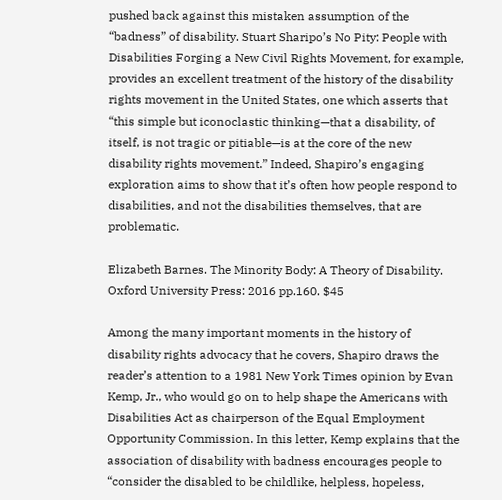pushed back against this mistaken assumption of the “badness” of disability. Stuart Sharipo’s No Pity: People with Disabilities Forging a New Civil Rights Movement, for example, provides an excellent treatment of the history of the disability rights movement in the United States, one which asserts that “this simple but iconoclastic thinking—that a disability, of itself, is not tragic or pitiable—is at the core of the new disability rights movement.” Indeed, Shapiro’s engaging exploration aims to show that it’s often how people respond to disabilities, and not the disabilities themselves, that are problematic.

Elizabeth Barnes. The Minority Body: A Theory of Disability. Oxford University Press: 2016 pp.160. $45

Among the many important moments in the history of disability rights advocacy that he covers, Shapiro draws the reader’s attention to a 1981 New York Times opinion by Evan Kemp, Jr., who would go on to help shape the Americans with Disabilities Act as chairperson of the Equal Employment Opportunity Commission. In this letter, Kemp explains that the association of disability with badness encourages people to “consider the disabled to be childlike, helpless, hopeless,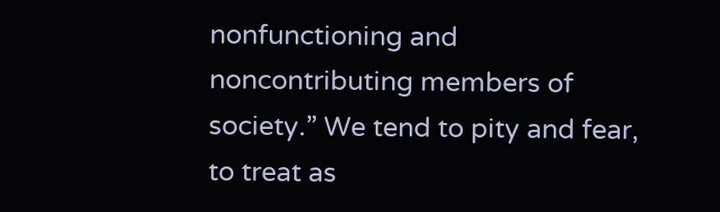nonfunctioning and noncontributing members of society.” We tend to pity and fear, to treat as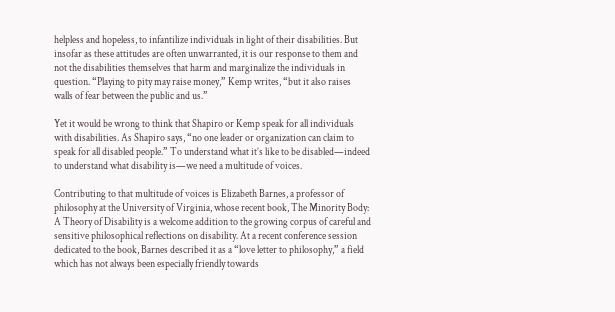helpless and hopeless, to infantilize individuals in light of their disabilities. But insofar as these attitudes are often unwarranted, it is our response to them and not the disabilities themselves that harm and marginalize the individuals in question. “Playing to pity may raise money,” Kemp writes, “but it also raises walls of fear between the public and us.”

Yet it would be wrong to think that Shapiro or Kemp speak for all individuals with disabilities. As Shapiro says, “no one leader or organization can claim to speak for all disabled people.” To understand what it’s like to be disabled—indeed to understand what disability is—we need a multitude of voices.

Contributing to that multitude of voices is Elizabeth Barnes, a professor of philosophy at the University of Virginia, whose recent book, The Minority Body: A Theory of Disability is a welcome addition to the growing corpus of careful and sensitive philosophical reflections on disability. At a recent conference session dedicated to the book, Barnes described it as a “love letter to philosophy,” a field which has not always been especially friendly towards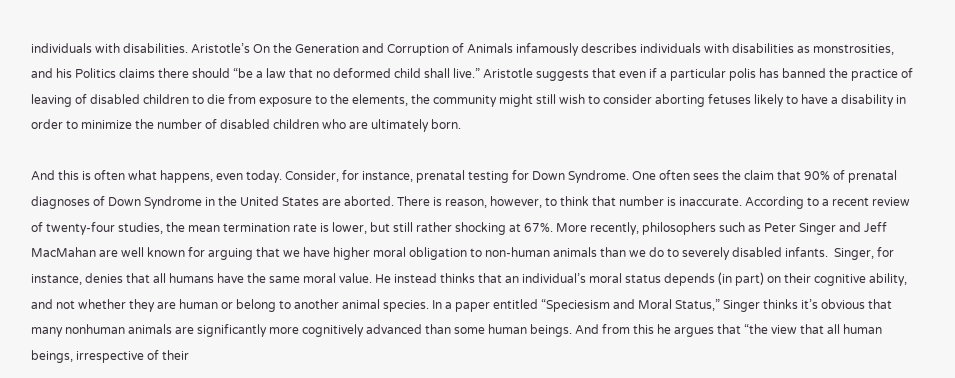individuals with disabilities. Aristotle’s On the Generation and Corruption of Animals infamously describes individuals with disabilities as monstrosities, and his Politics claims there should “be a law that no deformed child shall live.” Aristotle suggests that even if a particular polis has banned the practice of leaving of disabled children to die from exposure to the elements, the community might still wish to consider aborting fetuses likely to have a disability in order to minimize the number of disabled children who are ultimately born.

And this is often what happens, even today. Consider, for instance, prenatal testing for Down Syndrome. One often sees the claim that 90% of prenatal diagnoses of Down Syndrome in the United States are aborted. There is reason, however, to think that number is inaccurate. According to a recent review of twenty-four studies, the mean termination rate is lower, but still rather shocking at 67%. More recently, philosophers such as Peter Singer and Jeff MacMahan are well known for arguing that we have higher moral obligation to non-human animals than we do to severely disabled infants.  Singer, for instance, denies that all humans have the same moral value. He instead thinks that an individual’s moral status depends (in part) on their cognitive ability, and not whether they are human or belong to another animal species. In a paper entitled “Speciesism and Moral Status,” Singer thinks it’s obvious that many nonhuman animals are significantly more cognitively advanced than some human beings. And from this he argues that “the view that all human beings, irrespective of their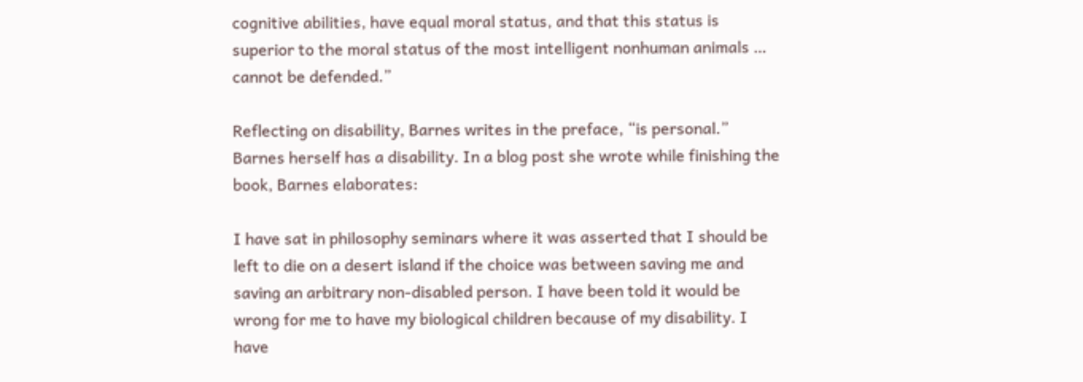cognitive abilities, have equal moral status, and that this status is superior to the moral status of the most intelligent nonhuman animals … cannot be defended.”

Reflecting on disability, Barnes writes in the preface, “is personal.” Barnes herself has a disability. In a blog post she wrote while finishing the book, Barnes elaborates:

I have sat in philosophy seminars where it was asserted that I should be left to die on a desert island if the choice was between saving me and saving an arbitrary non-disabled person. I have been told it would be wrong for me to have my biological children because of my disability. I have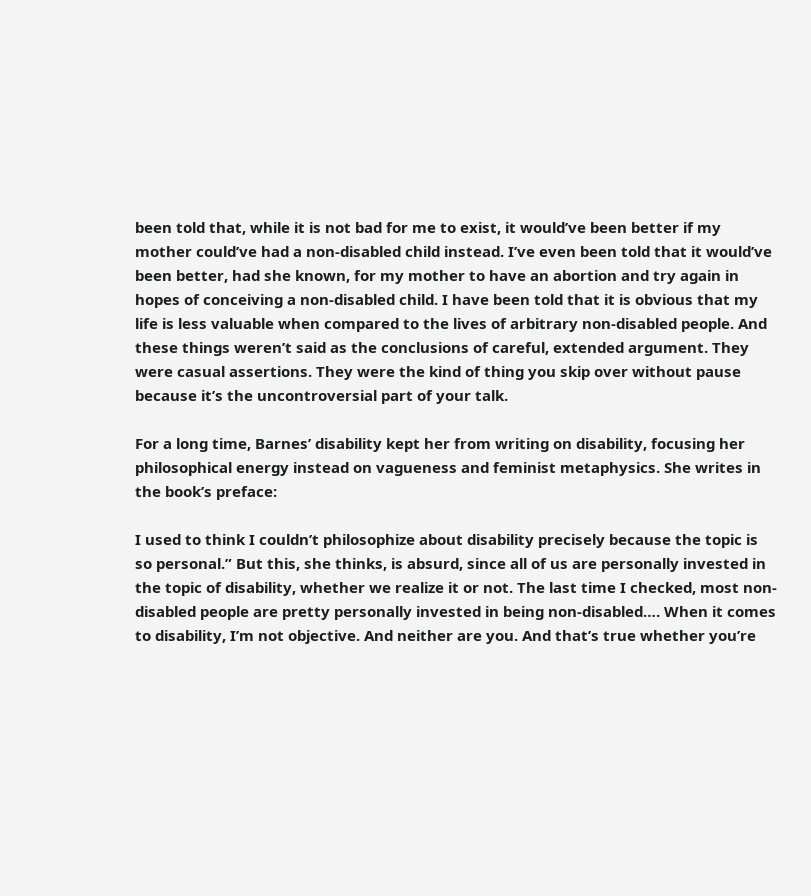been told that, while it is not bad for me to exist, it would’ve been better if my mother could’ve had a non-disabled child instead. I’ve even been told that it would’ve been better, had she known, for my mother to have an abortion and try again in hopes of conceiving a non-disabled child. I have been told that it is obvious that my life is less valuable when compared to the lives of arbitrary non-disabled people. And these things weren’t said as the conclusions of careful, extended argument. They were casual assertions. They were the kind of thing you skip over without pause because it’s the uncontroversial part of your talk.

For a long time, Barnes’ disability kept her from writing on disability, focusing her philosophical energy instead on vagueness and feminist metaphysics. She writes in the book’s preface:

I used to think I couldn’t philosophize about disability precisely because the topic is so personal.” But this, she thinks, is absurd, since all of us are personally invested in the topic of disability, whether we realize it or not. The last time I checked, most non-disabled people are pretty personally invested in being non-disabled…. When it comes to disability, I’m not objective. And neither are you. And that’s true whether you’re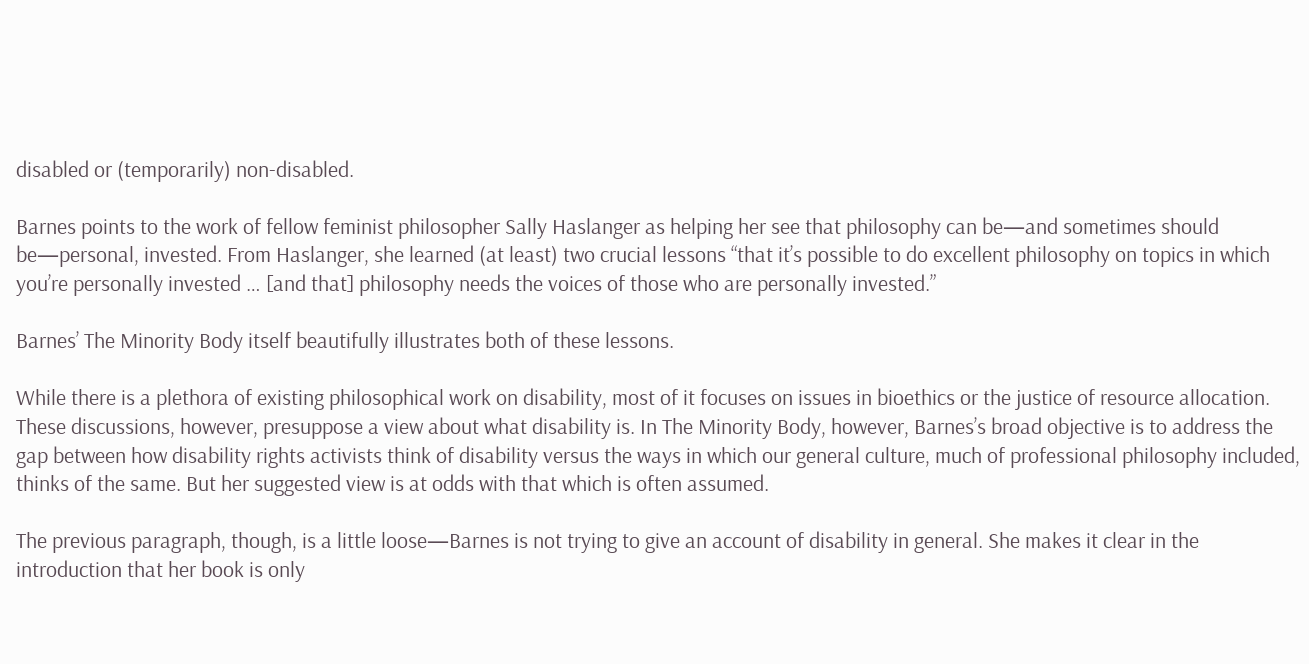disabled or (temporarily) non-disabled.

Barnes points to the work of fellow feminist philosopher Sally Haslanger as helping her see that philosophy can be—and sometimes should be—personal, invested. From Haslanger, she learned (at least) two crucial lessons “that it’s possible to do excellent philosophy on topics in which you’re personally invested … [and that] philosophy needs the voices of those who are personally invested.”

Barnes’ The Minority Body itself beautifully illustrates both of these lessons.

While there is a plethora of existing philosophical work on disability, most of it focuses on issues in bioethics or the justice of resource allocation. These discussions, however, presuppose a view about what disability is. In The Minority Body, however, Barnes’s broad objective is to address the gap between how disability rights activists think of disability versus the ways in which our general culture, much of professional philosophy included, thinks of the same. But her suggested view is at odds with that which is often assumed.

The previous paragraph, though, is a little loose—Barnes is not trying to give an account of disability in general. She makes it clear in the introduction that her book is only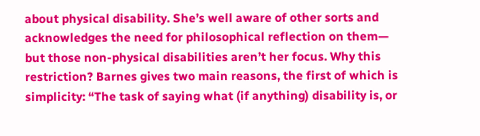about physical disability. She’s well aware of other sorts and acknowledges the need for philosophical reflection on them— but those non-physical disabilities aren’t her focus. Why this restriction? Barnes gives two main reasons, the first of which is simplicity: “The task of saying what (if anything) disability is, or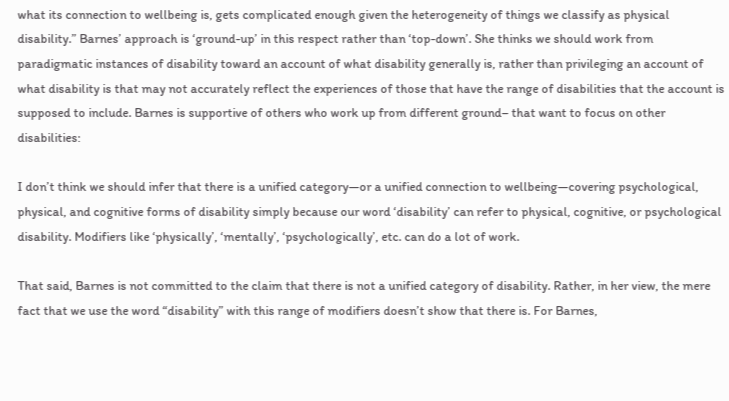what its connection to wellbeing is, gets complicated enough given the heterogeneity of things we classify as physical disability.” Barnes’ approach is ‘ground-up’ in this respect rather than ‘top-down’. She thinks we should work from paradigmatic instances of disability toward an account of what disability generally is, rather than privileging an account of what disability is that may not accurately reflect the experiences of those that have the range of disabilities that the account is supposed to include. Barnes is supportive of others who work up from different ground– that want to focus on other disabilities:

I don’t think we should infer that there is a unified category—or a unified connection to wellbeing—covering psychological, physical, and cognitive forms of disability simply because our word ‘disability’ can refer to physical, cognitive, or psychological disability. Modifiers like ‘physically’, ‘mentally’, ‘psychologically’, etc. can do a lot of work.

That said, Barnes is not committed to the claim that there is not a unified category of disability. Rather, in her view, the mere fact that we use the word “disability” with this range of modifiers doesn’t show that there is. For Barnes,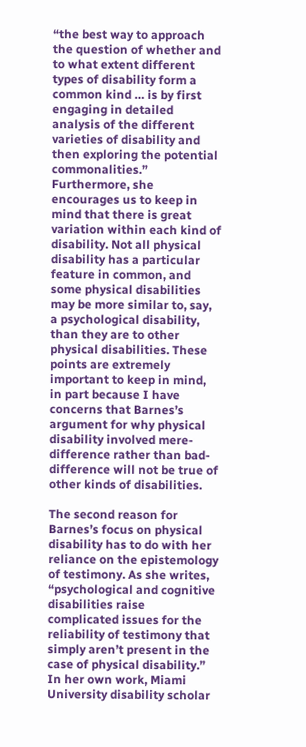“the best way to approach the question of whether and to what extent different types of disability form a common kind … is by first engaging in detailed analysis of the different varieties of disability and then exploring the potential commonalities.” Furthermore, she encourages us to keep in mind that there is great variation within each kind of disability. Not all physical disability has a particular feature in common, and some physical disabilities may be more similar to, say, a psychological disability, than they are to other physical disabilities. These points are extremely important to keep in mind, in part because I have concerns that Barnes’s argument for why physical disability involved mere-difference rather than bad-difference will not be true of other kinds of disabilities.

The second reason for Barnes’s focus on physical disability has to do with her reliance on the epistemology of testimony. As she writes, “psychological and cognitive disabilities raise complicated issues for the reliability of testimony that simply aren’t present in the case of physical disability.” In her own work, Miami University disability scholar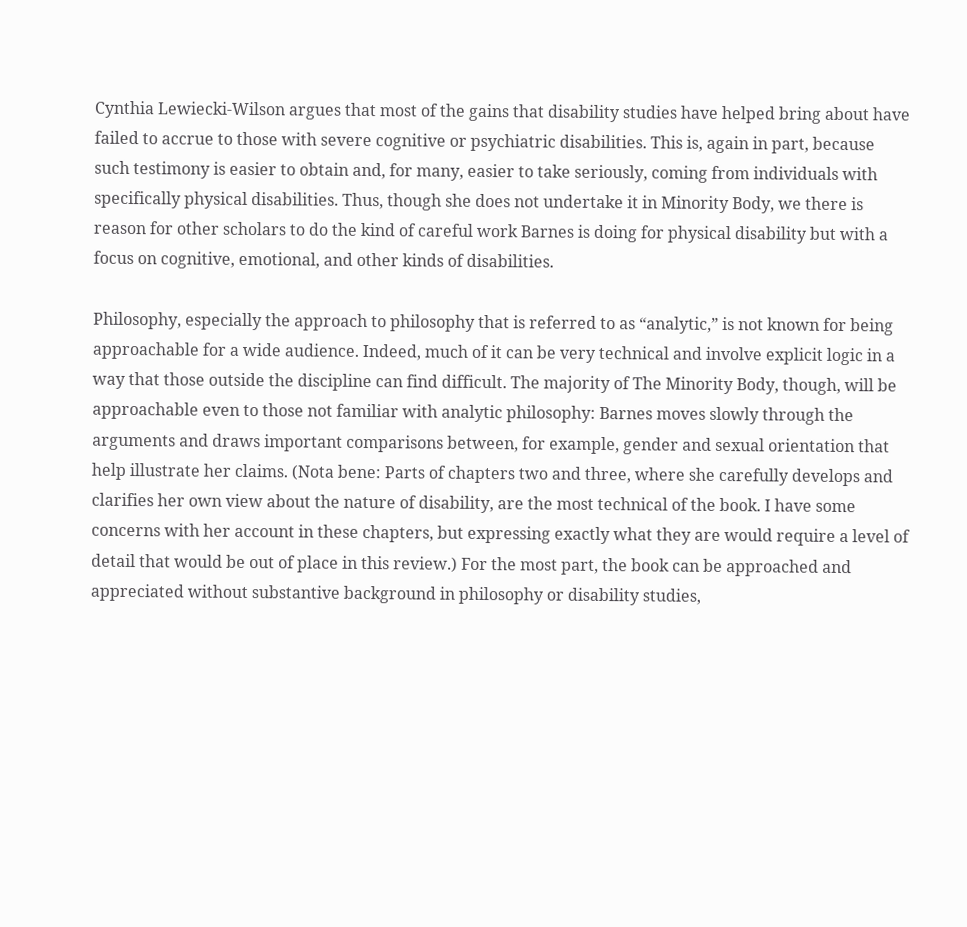Cynthia Lewiecki-Wilson argues that most of the gains that disability studies have helped bring about have failed to accrue to those with severe cognitive or psychiatric disabilities. This is, again in part, because such testimony is easier to obtain and, for many, easier to take seriously, coming from individuals with specifically physical disabilities. Thus, though she does not undertake it in Minority Body, we there is reason for other scholars to do the kind of careful work Barnes is doing for physical disability but with a focus on cognitive, emotional, and other kinds of disabilities.

Philosophy, especially the approach to philosophy that is referred to as “analytic,” is not known for being approachable for a wide audience. Indeed, much of it can be very technical and involve explicit logic in a way that those outside the discipline can find difficult. The majority of The Minority Body, though, will be approachable even to those not familiar with analytic philosophy: Barnes moves slowly through the arguments and draws important comparisons between, for example, gender and sexual orientation that help illustrate her claims. (Nota bene: Parts of chapters two and three, where she carefully develops and clarifies her own view about the nature of disability, are the most technical of the book. I have some concerns with her account in these chapters, but expressing exactly what they are would require a level of detail that would be out of place in this review.) For the most part, the book can be approached and appreciated without substantive background in philosophy or disability studies,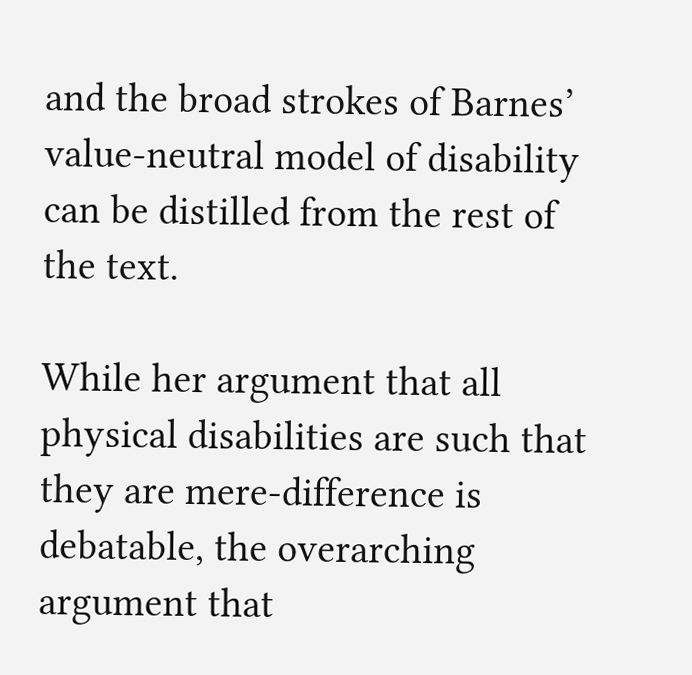and the broad strokes of Barnes’ value-neutral model of disability can be distilled from the rest of the text.

While her argument that all physical disabilities are such that they are mere-difference is debatable, the overarching argument that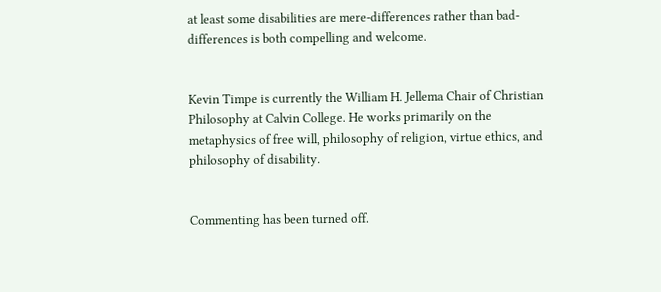at least some disabilities are mere-differences rather than bad-differences is both compelling and welcome.


Kevin Timpe is currently the William H. Jellema Chair of Christian Philosophy at Calvin College. He works primarily on the metaphysics of free will, philosophy of religion, virtue ethics, and philosophy of disability.


Commenting has been turned off.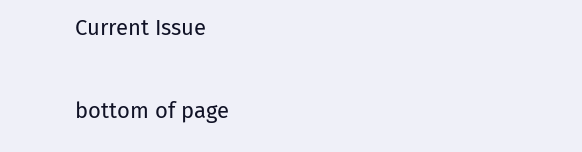Current Issue

bottom of page